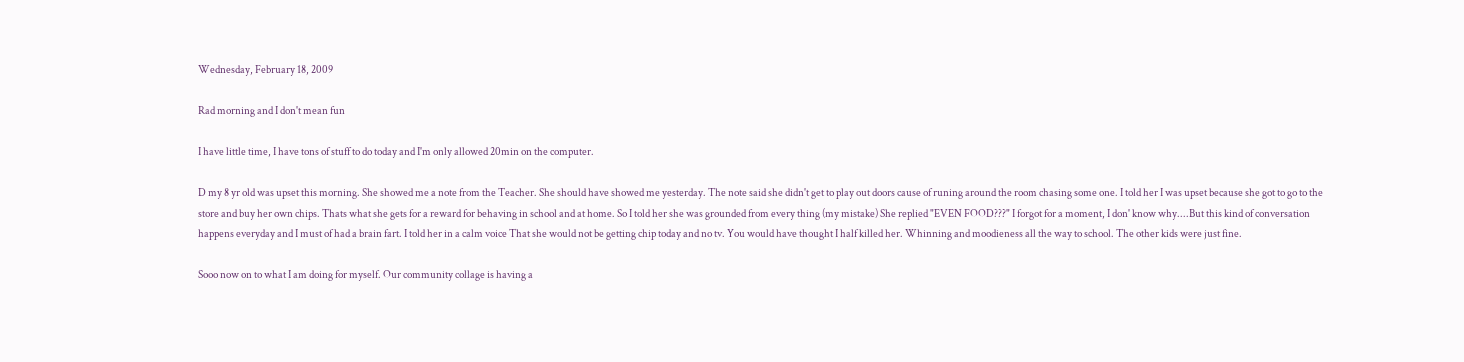Wednesday, February 18, 2009

Rad morning and I don't mean fun

I have little time, I have tons of stuff to do today and I'm only allowed 20min on the computer.

D my 8 yr old was upset this morning. She showed me a note from the Teacher. She should have showed me yesterday. The note said she didn't get to play out doors cause of runing around the room chasing some one. I told her I was upset because she got to go to the store and buy her own chips. Thats what she gets for a reward for behaving in school and at home. So I told her she was grounded from every thing (my mistake) She replied "EVEN FOOD???" I forgot for a moment, I don' know why....But this kind of conversation happens everyday and I must of had a brain fart. I told her in a calm voice That she would not be getting chip today and no tv. You would have thought I half killed her. Whinning and moodieness all the way to school. The other kids were just fine.

Sooo now on to what I am doing for myself. Our community collage is having a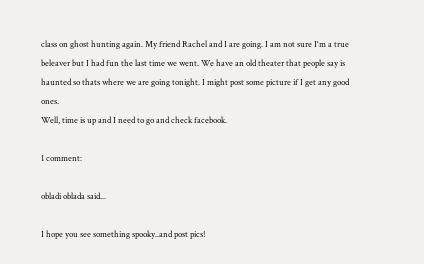class on ghost hunting again. My friend Rachel and I are going. I am not sure I'm a true beleaver but I had fun the last time we went. We have an old theater that people say is haunted so thats where we are going tonight. I might post some picture if I get any good ones.
Well, time is up and I need to go and check facebook.

1 comment:

obladi oblada said...

I hope you see something spooky..and post pics!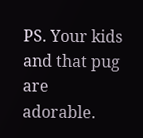PS. Your kids and that pug are adorable.